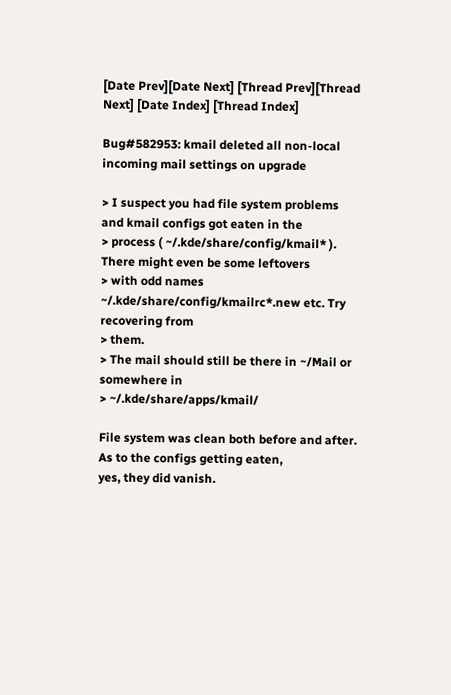[Date Prev][Date Next] [Thread Prev][Thread Next] [Date Index] [Thread Index]

Bug#582953: kmail deleted all non-local incoming mail settings on upgrade

> I suspect you had file system problems and kmail configs got eaten in the
> process ( ~/.kde/share/config/kmail* ). There might even be some leftovers
> with odd names ~/.kde/share/config/kmailrc*.new etc. Try recovering from
> them.
> The mail should still be there in ~/Mail or somewhere in
> ~/.kde/share/apps/kmail/

File system was clean both before and after. As to the configs getting eaten,
yes, they did vanish.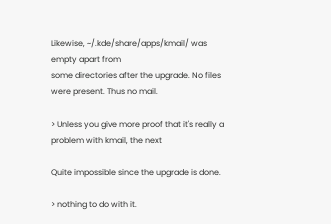Likewise, ~/.kde/share/apps/kmail/ was empty apart from
some directories after the upgrade. No files were present. Thus no mail.

> Unless you give more proof that it's really a problem with kmail, the next

Quite impossible since the upgrade is done.

> nothing to do with it.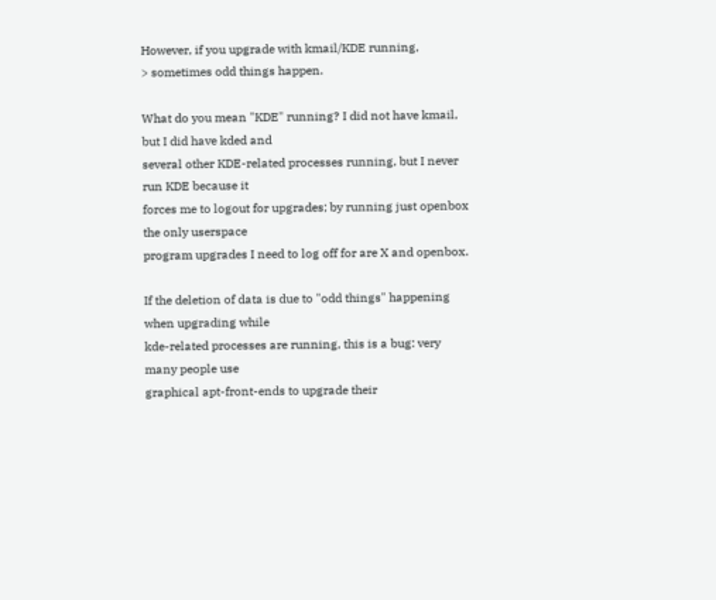However, if you upgrade with kmail/KDE running,
> sometimes odd things happen.

What do you mean "KDE" running? I did not have kmail, but I did have kded and
several other KDE-related processes running, but I never run KDE because it
forces me to logout for upgrades; by running just openbox the only userspace
program upgrades I need to log off for are X and openbox.

If the deletion of data is due to "odd things" happening when upgrading while
kde-related processes are running, this is a bug: very many people use
graphical apt-front-ends to upgrade their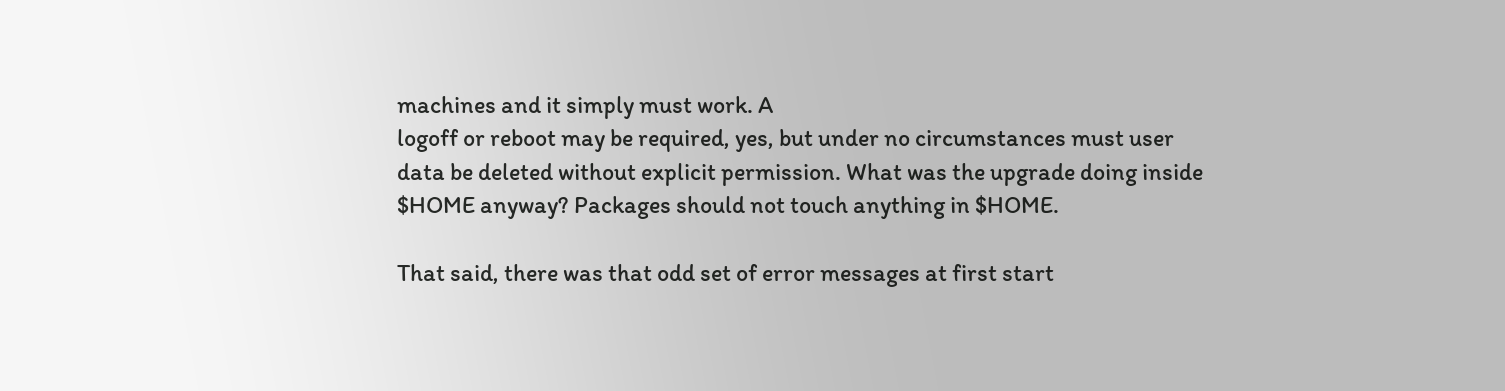machines and it simply must work. A
logoff or reboot may be required, yes, but under no circumstances must user
data be deleted without explicit permission. What was the upgrade doing inside
$HOME anyway? Packages should not touch anything in $HOME.

That said, there was that odd set of error messages at first start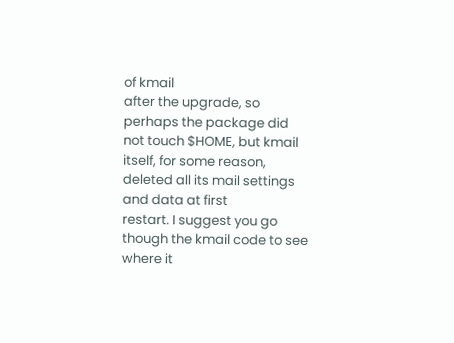of kmail
after the upgrade, so perhaps the package did not touch $HOME, but kmail
itself, for some reason, deleted all its mail settings and data at first
restart. I suggest you go though the kmail code to see where it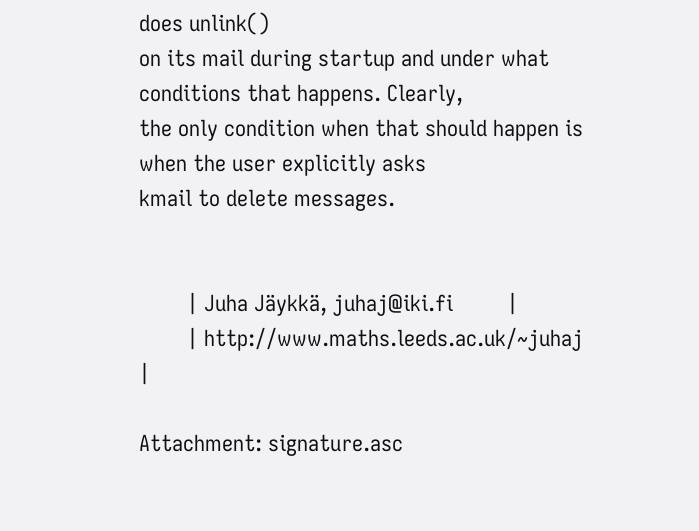does unlink()
on its mail during startup and under what conditions that happens. Clearly,
the only condition when that should happen is when the user explicitly asks
kmail to delete messages.


        | Juha Jäykkä, juhaj@iki.fi         |
        | http://www.maths.leeds.ac.uk/~juhaj       |

Attachment: signature.asc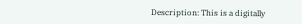Description: This is a digitally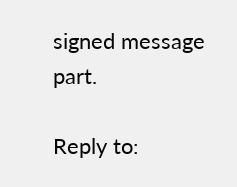signed message part.

Reply to: